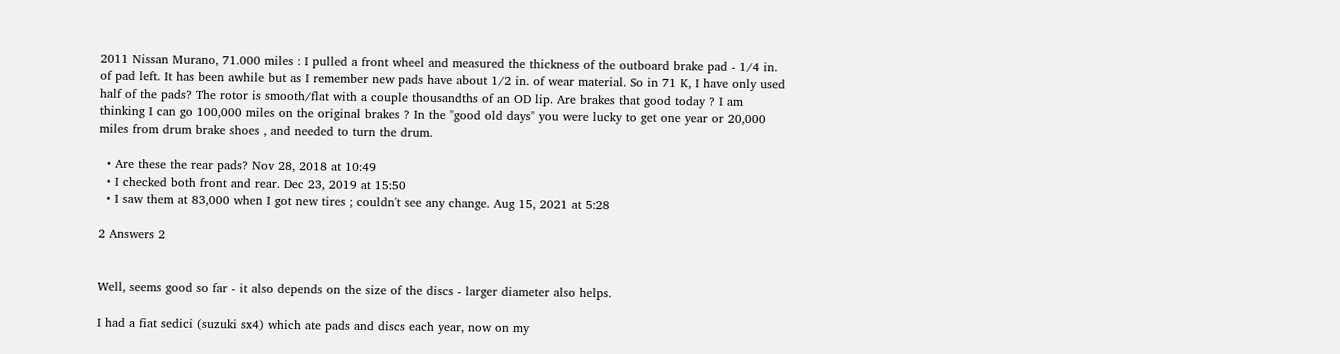2011 Nissan Murano, 71.000 miles : I pulled a front wheel and measured the thickness of the outboard brake pad - 1/4 in. of pad left. It has been awhile but as I remember new pads have about 1/2 in. of wear material. So in 71 K, I have only used half of the pads? The rotor is smooth/flat with a couple thousandths of an OD lip. Are brakes that good today ? I am thinking I can go 100,000 miles on the original brakes ? In the "good old days" you were lucky to get one year or 20,000 miles from drum brake shoes , and needed to turn the drum.

  • Are these the rear pads? Nov 28, 2018 at 10:49
  • I checked both front and rear. Dec 23, 2019 at 15:50
  • I saw them at 83,000 when I got new tires ; couldn't see any change. Aug 15, 2021 at 5:28

2 Answers 2


Well, seems good so far - it also depends on the size of the discs - larger diameter also helps.

I had a fiat sedici (suzuki sx4) which ate pads and discs each year, now on my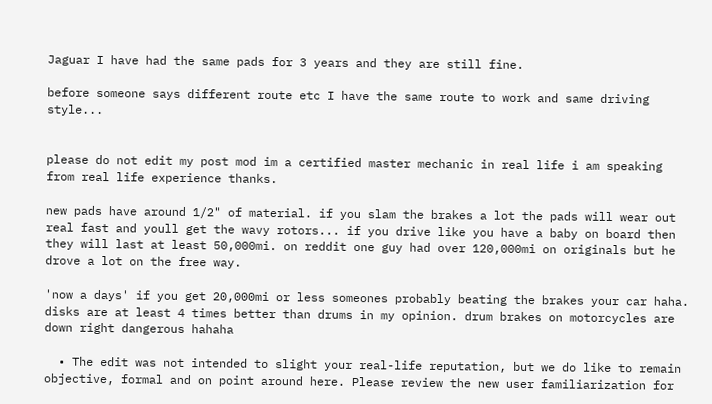Jaguar I have had the same pads for 3 years and they are still fine.

before someone says different route etc I have the same route to work and same driving style...


please do not edit my post mod im a certified master mechanic in real life i am speaking from real life experience thanks.

new pads have around 1/2" of material. if you slam the brakes a lot the pads will wear out real fast and youll get the wavy rotors... if you drive like you have a baby on board then they will last at least 50,000mi. on reddit one guy had over 120,000mi on originals but he drove a lot on the free way.

'now a days' if you get 20,000mi or less someones probably beating the brakes your car haha. disks are at least 4 times better than drums in my opinion. drum brakes on motorcycles are down right dangerous hahaha

  • The edit was not intended to slight your real-life reputation, but we do like to remain objective, formal and on point around here. Please review the new user familiarization for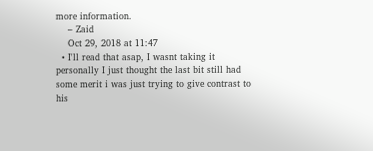more information.
    – Zaid
    Oct 29, 2018 at 11:47
  • I'll read that asap, I wasnt taking it personally I just thought the last bit still had some merit i was just trying to give contrast to his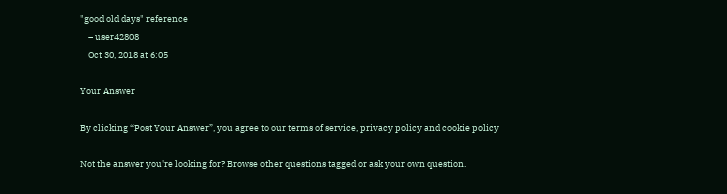"good old days" reference
    – user42808
    Oct 30, 2018 at 6:05

Your Answer

By clicking “Post Your Answer”, you agree to our terms of service, privacy policy and cookie policy

Not the answer you're looking for? Browse other questions tagged or ask your own question.